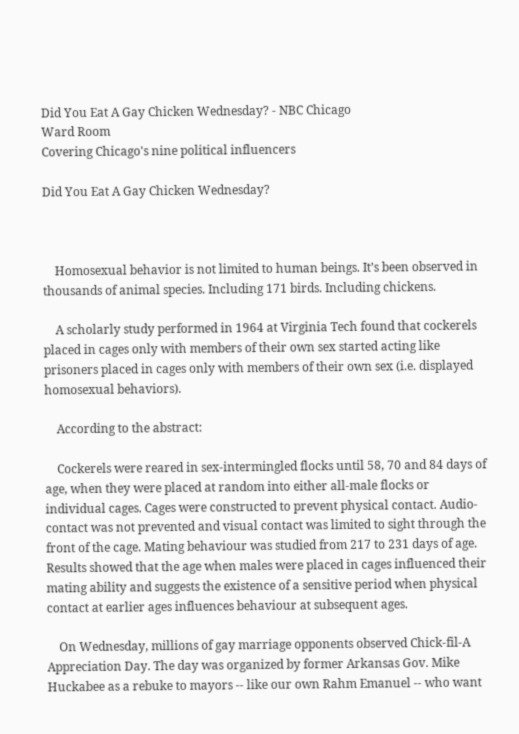Did You Eat A Gay Chicken Wednesday? - NBC Chicago
Ward Room
Covering Chicago's nine political influencers

Did You Eat A Gay Chicken Wednesday?



    Homosexual behavior is not limited to human beings. It’s been observed in thousands of animal species. Including 171 birds. Including chickens.

    A scholarly study performed in 1964 at Virginia Tech found that cockerels placed in cages only with members of their own sex started acting like prisoners placed in cages only with members of their own sex (i.e. displayed homosexual behaviors).

    According to the abstract:

    Cockerels were reared in sex-intermingled flocks until 58, 70 and 84 days of age, when they were placed at random into either all-male flocks or individual cages. Cages were constructed to prevent physical contact. Audio-contact was not prevented and visual contact was limited to sight through the front of the cage. Mating behaviour was studied from 217 to 231 days of age. Results showed that the age when males were placed in cages influenced their mating ability and suggests the existence of a sensitive period when physical contact at earlier ages influences behaviour at subsequent ages.

    On Wednesday, millions of gay marriage opponents observed Chick-fil-A Appreciation Day. The day was organized by former Arkansas Gov. Mike Huckabee as a rebuke to mayors -- like our own Rahm Emanuel -- who want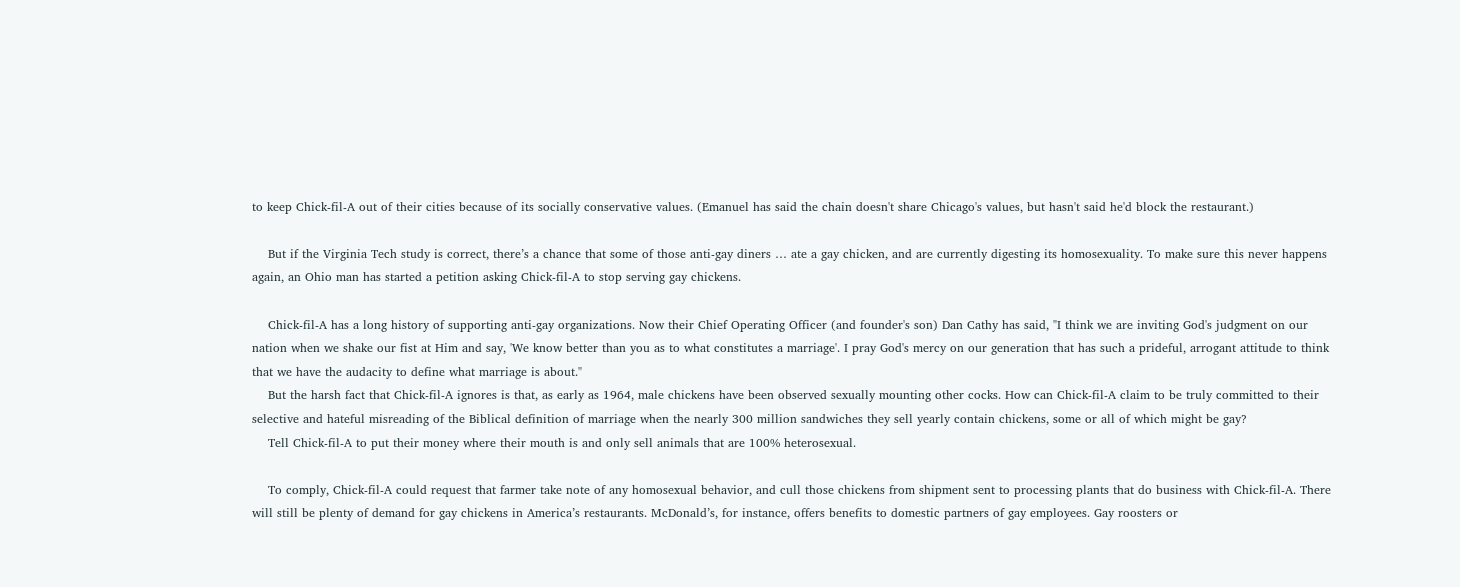to keep Chick-fil-A out of their cities because of its socially conservative values. (Emanuel has said the chain doesn't share Chicago's values, but hasn't said he'd block the restaurant.)

    But if the Virginia Tech study is correct, there’s a chance that some of those anti-gay diners … ate a gay chicken, and are currently digesting its homosexuality. To make sure this never happens again, an Ohio man has started a petition asking Chick-fil-A to stop serving gay chickens.

    Chick-fil-A has a long history of supporting anti-gay organizations. Now their Chief Operating Officer (and founder's son) Dan Cathy has said, "I think we are inviting God's judgment on our nation when we shake our fist at Him and say, 'We know better than you as to what constitutes a marriage'. I pray God's mercy on our generation that has such a prideful, arrogant attitude to think that we have the audacity to define what marriage is about."
    But the harsh fact that Chick-fil-A ignores is that, as early as 1964, male chickens have been observed sexually mounting other cocks. How can Chick-fil-A claim to be truly committed to their selective and hateful misreading of the Biblical definition of marriage when the nearly 300 million sandwiches they sell yearly contain chickens, some or all of which might be gay?
    Tell Chick-fil-A to put their money where their mouth is and only sell animals that are 100% heterosexual.

    To comply, Chick-fil-A could request that farmer take note of any homosexual behavior, and cull those chickens from shipment sent to processing plants that do business with Chick-fil-A. There will still be plenty of demand for gay chickens in America’s restaurants. McDonald’s, for instance, offers benefits to domestic partners of gay employees. Gay roosters or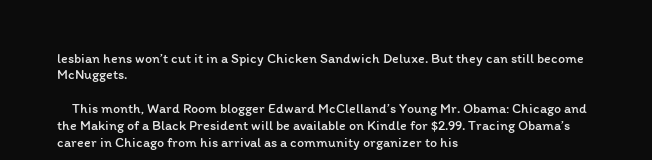lesbian hens won’t cut it in a Spicy Chicken Sandwich Deluxe. But they can still become McNuggets.

     This month, Ward Room blogger Edward McClelland’s Young Mr. Obama: Chicago and the Making of a Black President will be available on Kindle for $2.99. Tracing Obama’s career in Chicago from his arrival as a community organizer to his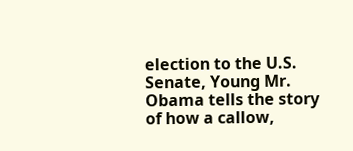election to the U.S. Senate, Young Mr. Obama tells the story of how a callow,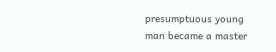presumptuous young man became a master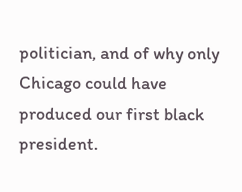politician, and of why only Chicago could have produced our first black president.